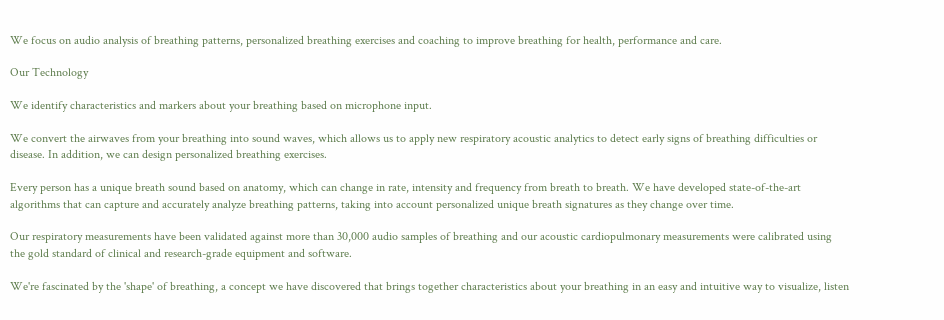We focus on audio analysis of breathing patterns, personalized breathing exercises and coaching to improve breathing for health, performance and care.

Our Technology

We identify characteristics and markers about your breathing based on microphone input.

We convert the airwaves from your breathing into sound waves, which allows us to apply new respiratory acoustic analytics to detect early signs of breathing difficulties or disease. In addition, we can design personalized breathing exercises.

Every person has a unique breath sound based on anatomy, which can change in rate, intensity and frequency from breath to breath. We have developed state-of-the-art algorithms that can capture and accurately analyze breathing patterns, taking into account personalized unique breath signatures as they change over time.

Our respiratory measurements have been validated against more than 30,000 audio samples of breathing and our acoustic cardiopulmonary measurements were calibrated using the gold standard of clinical and research-grade equipment and software.

We're fascinated by the 'shape' of breathing, a concept we have discovered that brings together characteristics about your breathing in an easy and intuitive way to visualize, listen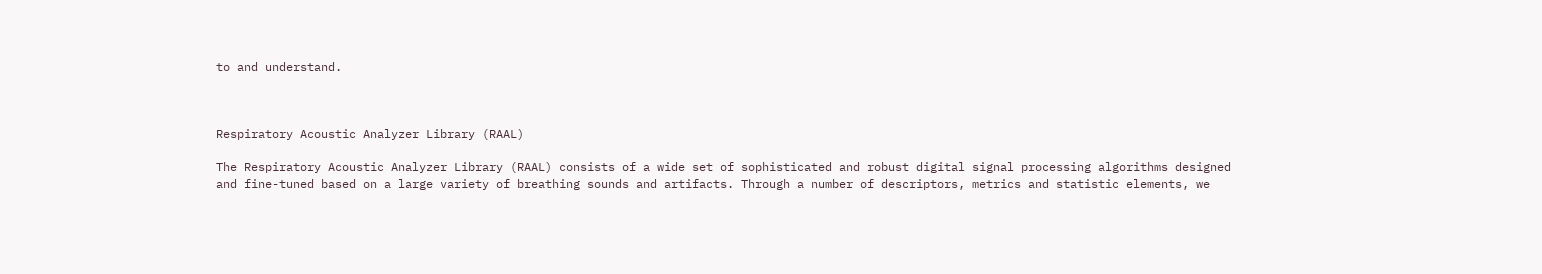to and understand.



Respiratory Acoustic Analyzer Library (RAAL)

The Respiratory Acoustic Analyzer Library (RAAL) consists of a wide set of sophisticated and robust digital signal processing algorithms designed and fine-tuned based on a large variety of breathing sounds and artifacts. Through a number of descriptors, metrics and statistic elements, we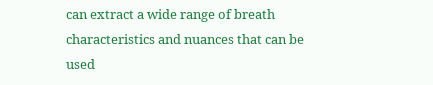can extract a wide range of breath characteristics and nuances that can be used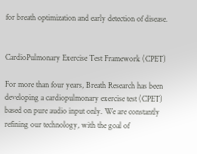for breath optimization and early detection of disease.


CardioPulmonary Exercise Test Framework (CPET)

For more than four years, Breath Research has been developing a cardiopulmonary exercise test (CPET) based on pure audio input only. We are constantly refining our technology, with the goal of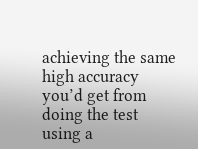achieving the same high accuracy you’d get from doing the test using a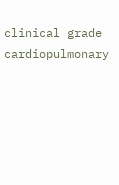clinical grade cardiopulmonary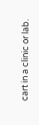cart in a clinic or lab.